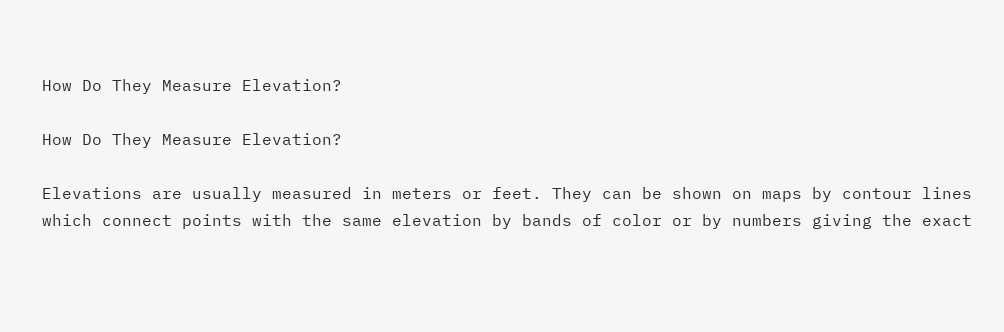How Do They Measure Elevation?

How Do They Measure Elevation?

Elevations are usually measured in meters or feet. They can be shown on maps by contour lines which connect points with the same elevation by bands of color or by numbers giving the exact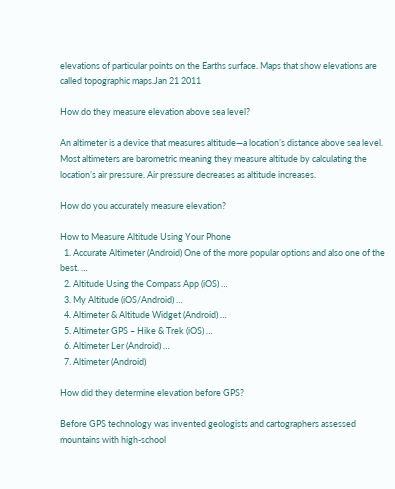elevations of particular points on the Earths surface. Maps that show elevations are called topographic maps.Jan 21 2011

How do they measure elevation above sea level?

An altimeter is a device that measures altitude—a location’s distance above sea level. Most altimeters are barometric meaning they measure altitude by calculating the location’s air pressure. Air pressure decreases as altitude increases.

How do you accurately measure elevation?

How to Measure Altitude Using Your Phone
  1. Accurate Altimeter (Android) One of the more popular options and also one of the best. …
  2. Altitude Using the Compass App (iOS) …
  3. My Altitude (iOS/Android) …
  4. Altimeter & Altitude Widget (Android) …
  5. Altimeter GPS – Hike & Trek (iOS) …
  6. Altimeter Ler (Android) …
  7. Altimeter (Android)

How did they determine elevation before GPS?

Before GPS technology was invented geologists and cartographers assessed mountains with high-school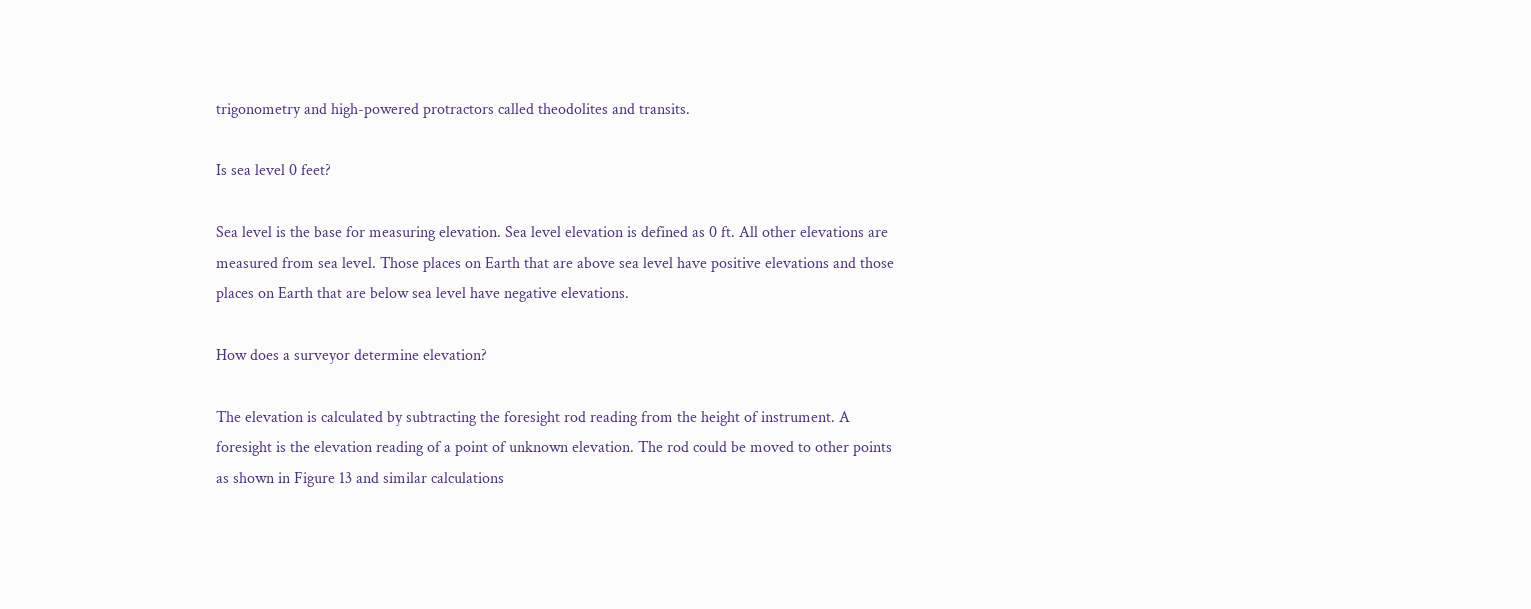trigonometry and high-powered protractors called theodolites and transits.

Is sea level 0 feet?

Sea level is the base for measuring elevation. Sea level elevation is defined as 0 ft. All other elevations are measured from sea level. Those places on Earth that are above sea level have positive elevations and those places on Earth that are below sea level have negative elevations.

How does a surveyor determine elevation?

The elevation is calculated by subtracting the foresight rod reading from the height of instrument. A foresight is the elevation reading of a point of unknown elevation. The rod could be moved to other points as shown in Figure 13 and similar calculations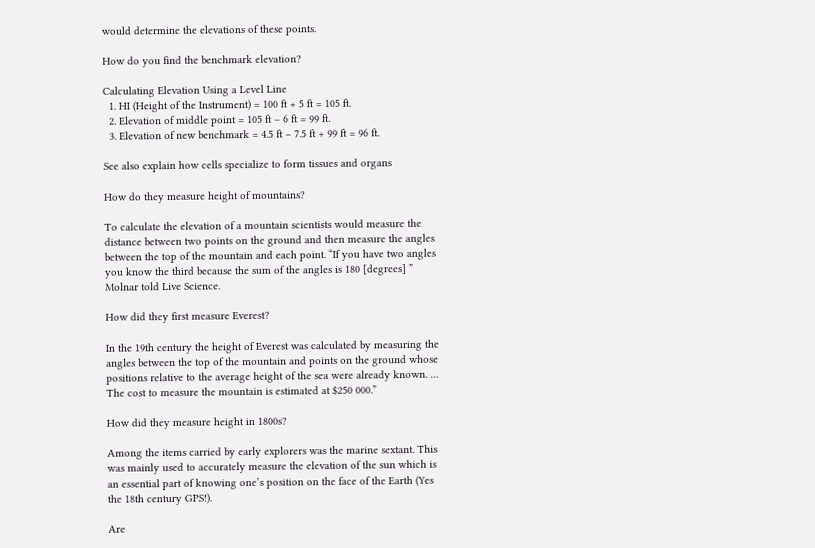would determine the elevations of these points.

How do you find the benchmark elevation?

Calculating Elevation Using a Level Line
  1. HI (Height of the Instrument) = 100 ft + 5 ft = 105 ft.
  2. Elevation of middle point = 105 ft – 6 ft = 99 ft.
  3. Elevation of new benchmark = 4.5 ft – 7.5 ft + 99 ft = 96 ft.

See also explain how cells specialize to form tissues and organs

How do they measure height of mountains?

To calculate the elevation of a mountain scientists would measure the distance between two points on the ground and then measure the angles between the top of the mountain and each point. “If you have two angles you know the third because the sum of the angles is 180 [degrees] ” Molnar told Live Science.

How did they first measure Everest?

In the 19th century the height of Everest was calculated by measuring the angles between the top of the mountain and points on the ground whose positions relative to the average height of the sea were already known. … The cost to measure the mountain is estimated at $250 000.”

How did they measure height in 1800s?

Among the items carried by early explorers was the marine sextant. This was mainly used to accurately measure the elevation of the sun which is an essential part of knowing one’s position on the face of the Earth (Yes the 18th century GPS!).

Are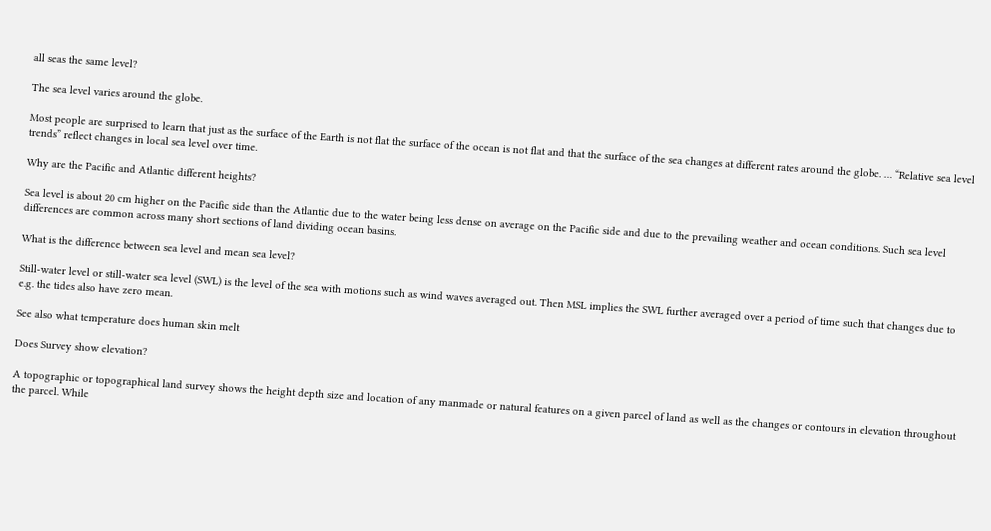all seas the same level?

The sea level varies around the globe.

Most people are surprised to learn that just as the surface of the Earth is not flat the surface of the ocean is not flat and that the surface of the sea changes at different rates around the globe. … “Relative sea level trends” reflect changes in local sea level over time.

Why are the Pacific and Atlantic different heights?

Sea level is about 20 cm higher on the Pacific side than the Atlantic due to the water being less dense on average on the Pacific side and due to the prevailing weather and ocean conditions. Such sea level differences are common across many short sections of land dividing ocean basins.

What is the difference between sea level and mean sea level?

Still-water level or still-water sea level (SWL) is the level of the sea with motions such as wind waves averaged out. Then MSL implies the SWL further averaged over a period of time such that changes due to e.g. the tides also have zero mean.

See also what temperature does human skin melt

Does Survey show elevation?

A topographic or topographical land survey shows the height depth size and location of any manmade or natural features on a given parcel of land as well as the changes or contours in elevation throughout the parcel. While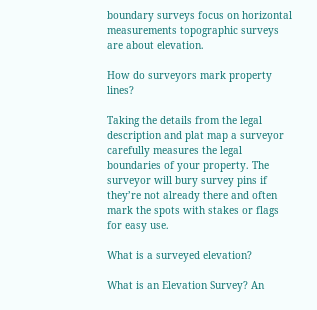boundary surveys focus on horizontal measurements topographic surveys are about elevation.

How do surveyors mark property lines?

Taking the details from the legal description and plat map a surveyor carefully measures the legal boundaries of your property. The surveyor will bury survey pins if they’re not already there and often mark the spots with stakes or flags for easy use.

What is a surveyed elevation?

What is an Elevation Survey? An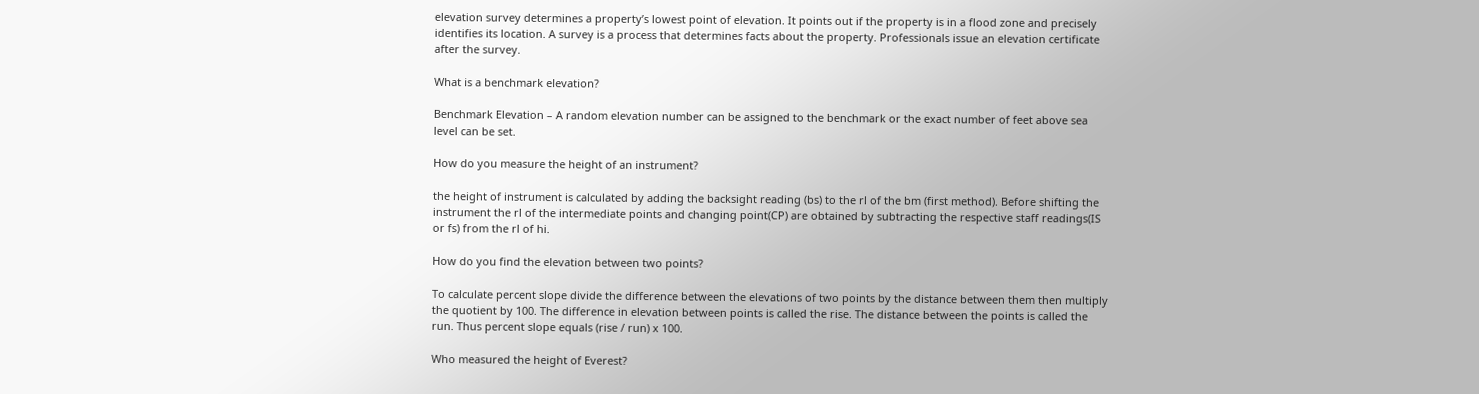elevation survey determines a property’s lowest point of elevation. It points out if the property is in a flood zone and precisely identifies its location. A survey is a process that determines facts about the property. Professionals issue an elevation certificate after the survey.

What is a benchmark elevation?

Benchmark Elevation – A random elevation number can be assigned to the benchmark or the exact number of feet above sea level can be set.

How do you measure the height of an instrument?

the height of instrument is calculated by adding the backsight reading (bs) to the rl of the bm (first method). Before shifting the instrument the rl of the intermediate points and changing point(CP) are obtained by subtracting the respective staff readings(IS or fs) from the rl of hi.

How do you find the elevation between two points?

To calculate percent slope divide the difference between the elevations of two points by the distance between them then multiply the quotient by 100. The difference in elevation between points is called the rise. The distance between the points is called the run. Thus percent slope equals (rise / run) x 100.

Who measured the height of Everest?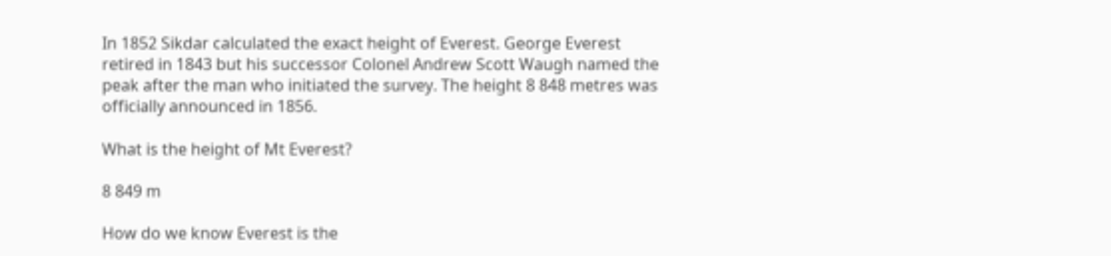In 1852 Sikdar calculated the exact height of Everest. George Everest retired in 1843 but his successor Colonel Andrew Scott Waugh named the peak after the man who initiated the survey. The height 8 848 metres was officially announced in 1856.

What is the height of Mt Everest?

8 849 m

How do we know Everest is the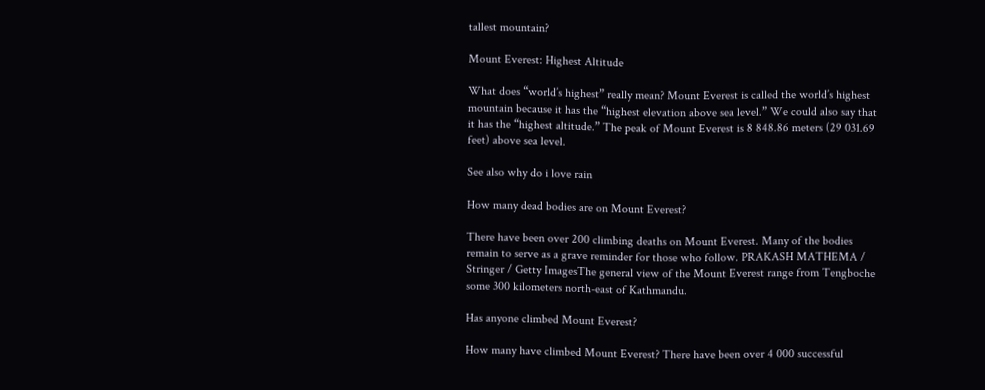tallest mountain?

Mount Everest: Highest Altitude

What does “world’s highest” really mean? Mount Everest is called the world’s highest mountain because it has the “highest elevation above sea level.” We could also say that it has the “highest altitude.” The peak of Mount Everest is 8 848.86 meters (29 031.69 feet) above sea level.

See also why do i love rain

How many dead bodies are on Mount Everest?

There have been over 200 climbing deaths on Mount Everest. Many of the bodies remain to serve as a grave reminder for those who follow. PRAKASH MATHEMA / Stringer / Getty ImagesThe general view of the Mount Everest range from Tengboche some 300 kilometers north-east of Kathmandu.

Has anyone climbed Mount Everest?

How many have climbed Mount Everest? There have been over 4 000 successful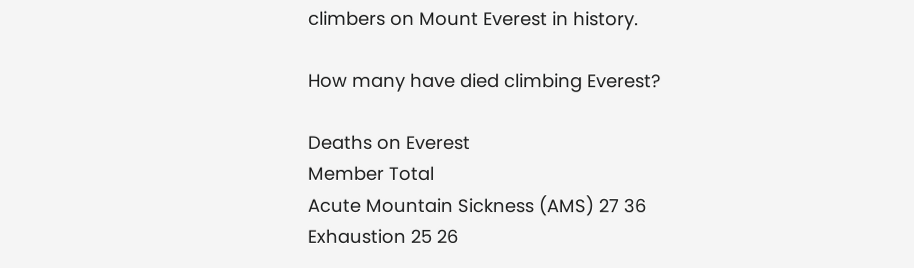climbers on Mount Everest in history.

How many have died climbing Everest?

Deaths on Everest
Member Total
Acute Mountain Sickness (AMS) 27 36
Exhaustion 25 26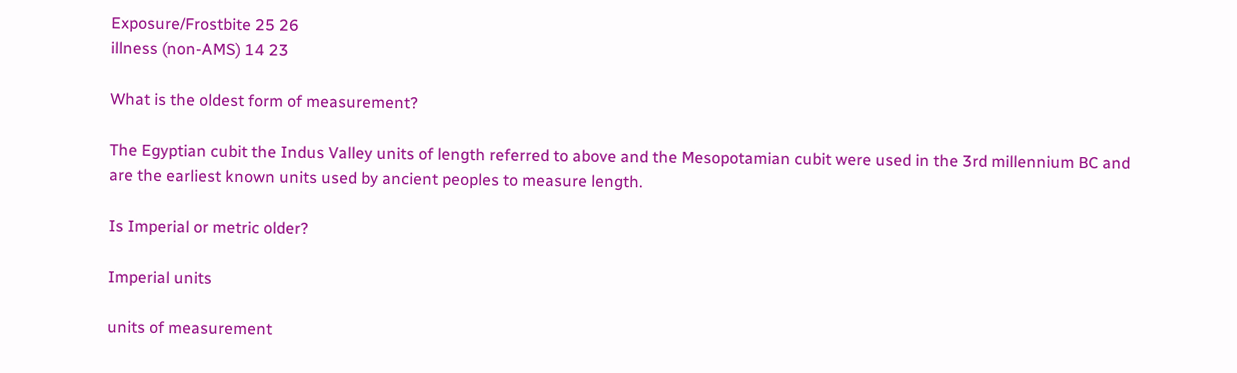Exposure/Frostbite 25 26
illness (non-AMS) 14 23

What is the oldest form of measurement?

The Egyptian cubit the Indus Valley units of length referred to above and the Mesopotamian cubit were used in the 3rd millennium BC and are the earliest known units used by ancient peoples to measure length.

Is Imperial or metric older?

Imperial units

units of measurement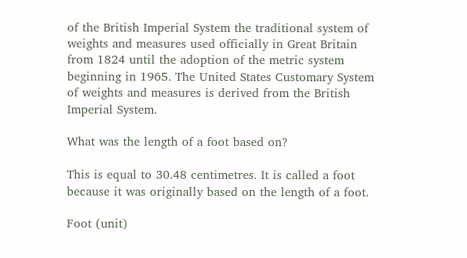of the British Imperial System the traditional system of weights and measures used officially in Great Britain from 1824 until the adoption of the metric system beginning in 1965. The United States Customary System of weights and measures is derived from the British Imperial System.

What was the length of a foot based on?

This is equal to 30.48 centimetres. It is called a foot because it was originally based on the length of a foot.

Foot (unit)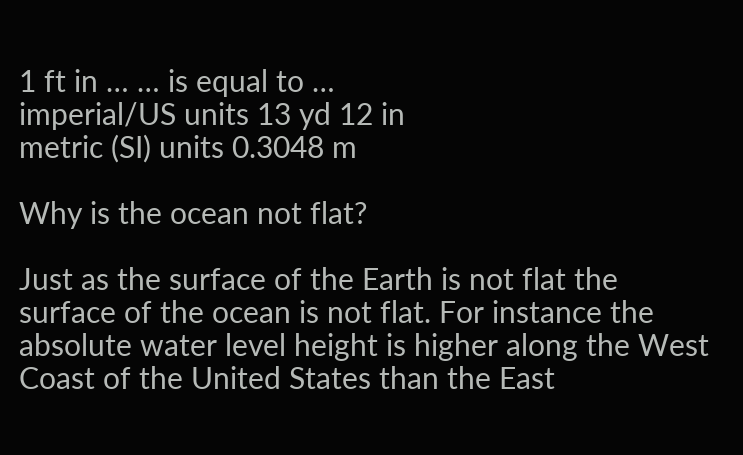1 ft in … … is equal to …
imperial/US units 13 yd 12 in
metric (SI) units 0.3048 m

Why is the ocean not flat?

Just as the surface of the Earth is not flat the surface of the ocean is not flat. For instance the absolute water level height is higher along the West Coast of the United States than the East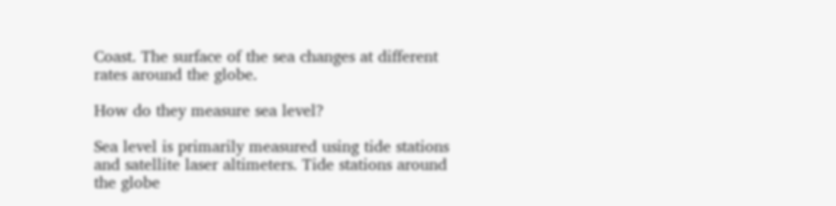Coast. The surface of the sea changes at different rates around the globe.

How do they measure sea level?

Sea level is primarily measured using tide stations and satellite laser altimeters. Tide stations around the globe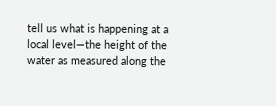tell us what is happening at a local level—the height of the water as measured along the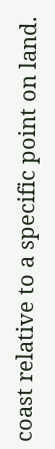coast relative to a specific point on land.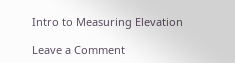Intro to Measuring Elevation

Leave a Comment